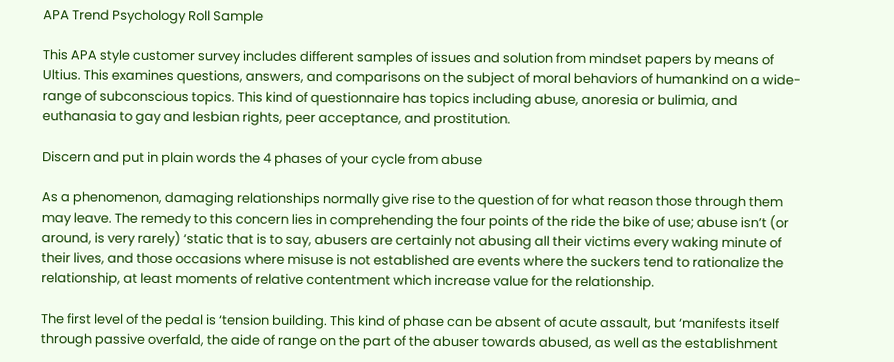APA Trend Psychology Roll Sample

This APA style customer survey includes different samples of issues and solution from mindset papers by means of Ultius. This examines questions, answers, and comparisons on the subject of moral behaviors of humankind on a wide-range of subconscious topics. This kind of questionnaire has topics including abuse, anoresia or bulimia, and euthanasia to gay and lesbian rights, peer acceptance, and prostitution.

Discern and put in plain words the 4 phases of your cycle from abuse

As a phenomenon, damaging relationships normally give rise to the question of for what reason those through them may leave. The remedy to this concern lies in comprehending the four points of the ride the bike of use; abuse isn’t (or around, is very rarely) ‘static that is to say, abusers are certainly not abusing all their victims every waking minute of their lives, and those occasions where misuse is not established are events where the suckers tend to rationalize the relationship, at least moments of relative contentment which increase value for the relationship.

The first level of the pedal is ‘tension building. This kind of phase can be absent of acute assault, but ‘manifests itself through passive overfald, the aide of range on the part of the abuser towards abused, as well as the establishment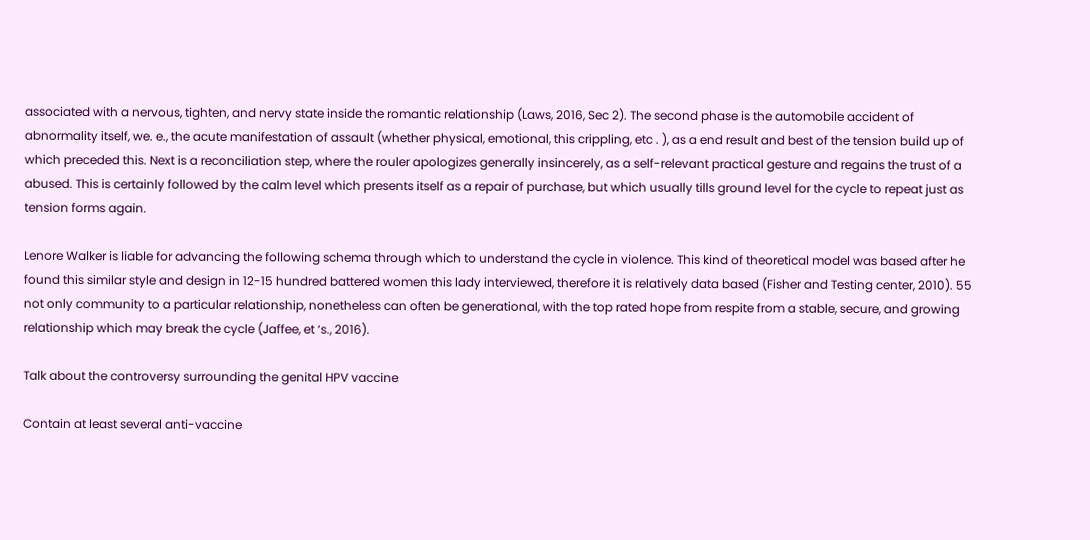associated with a nervous, tighten, and nervy state inside the romantic relationship (Laws, 2016, Sec 2). The second phase is the automobile accident of abnormality itself, we. e., the acute manifestation of assault (whether physical, emotional, this crippling, etc . ), as a end result and best of the tension build up of which preceded this. Next is a reconciliation step, where the rouler apologizes generally insincerely, as a self-relevant practical gesture and regains the trust of a abused. This is certainly followed by the calm level which presents itself as a repair of purchase, but which usually tills ground level for the cycle to repeat just as tension forms again.

Lenore Walker is liable for advancing the following schema through which to understand the cycle in violence. This kind of theoretical model was based after he found this similar style and design in 12-15 hundred battered women this lady interviewed, therefore it is relatively data based (Fisher and Testing center, 2010). 55 not only community to a particular relationship, nonetheless can often be generational, with the top rated hope from respite from a stable, secure, and growing relationship which may break the cycle (Jaffee, et ‘s., 2016).

Talk about the controversy surrounding the genital HPV vaccine

Contain at least several anti-vaccine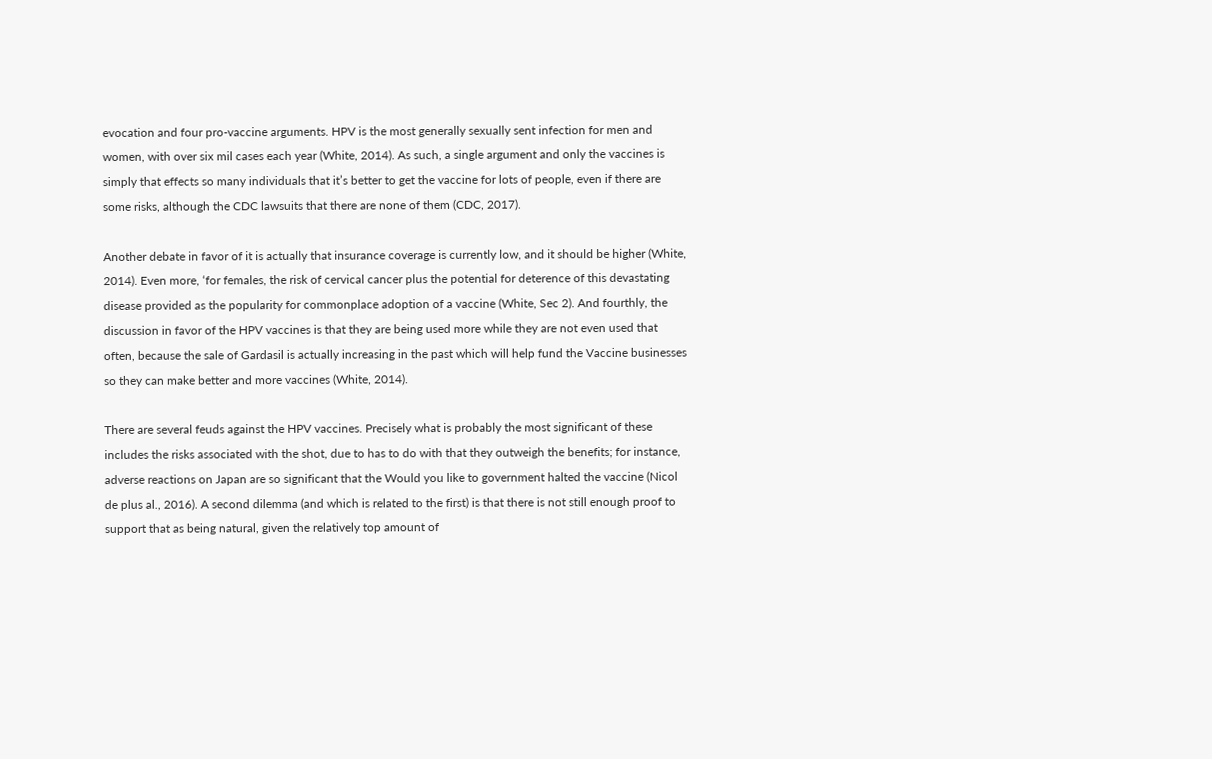evocation and four pro-vaccine arguments. HPV is the most generally sexually sent infection for men and women, with over six mil cases each year (White, 2014). As such, a single argument and only the vaccines is simply that effects so many individuals that it’s better to get the vaccine for lots of people, even if there are some risks, although the CDC lawsuits that there are none of them (CDC, 2017).

Another debate in favor of it is actually that insurance coverage is currently low, and it should be higher (White, 2014). Even more, ‘for females, the risk of cervical cancer plus the potential for deterence of this devastating disease provided as the popularity for commonplace adoption of a vaccine (White, Sec 2). And fourthly, the discussion in favor of the HPV vaccines is that they are being used more while they are not even used that often, because the sale of Gardasil is actually increasing in the past which will help fund the Vaccine businesses so they can make better and more vaccines (White, 2014).

There are several feuds against the HPV vaccines. Precisely what is probably the most significant of these includes the risks associated with the shot, due to has to do with that they outweigh the benefits; for instance, adverse reactions on Japan are so significant that the Would you like to government halted the vaccine (Nicol de plus al., 2016). A second dilemma (and which is related to the first) is that there is not still enough proof to support that as being natural, given the relatively top amount of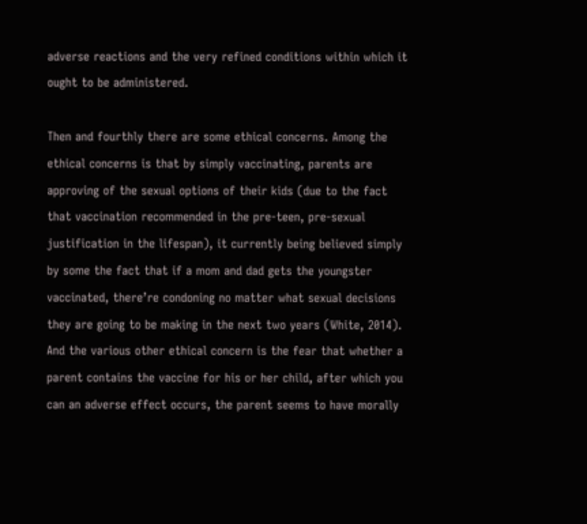adverse reactions and the very refined conditions within which it ought to be administered.

Then and fourthly there are some ethical concerns. Among the ethical concerns is that by simply vaccinating, parents are approving of the sexual options of their kids (due to the fact that vaccination recommended in the pre-teen, pre-sexual justification in the lifespan), it currently being believed simply by some the fact that if a mom and dad gets the youngster vaccinated, there’re condoning no matter what sexual decisions they are going to be making in the next two years (White, 2014). And the various other ethical concern is the fear that whether a parent contains the vaccine for his or her child, after which you can an adverse effect occurs, the parent seems to have morally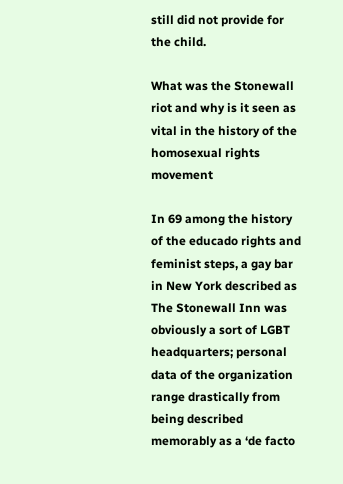still did not provide for the child.

What was the Stonewall riot and why is it seen as vital in the history of the homosexual rights movement

In 69 among the history of the educado rights and feminist steps, a gay bar in New York described as The Stonewall Inn was obviously a sort of LGBT headquarters; personal data of the organization range drastically from being described memorably as a ‘de facto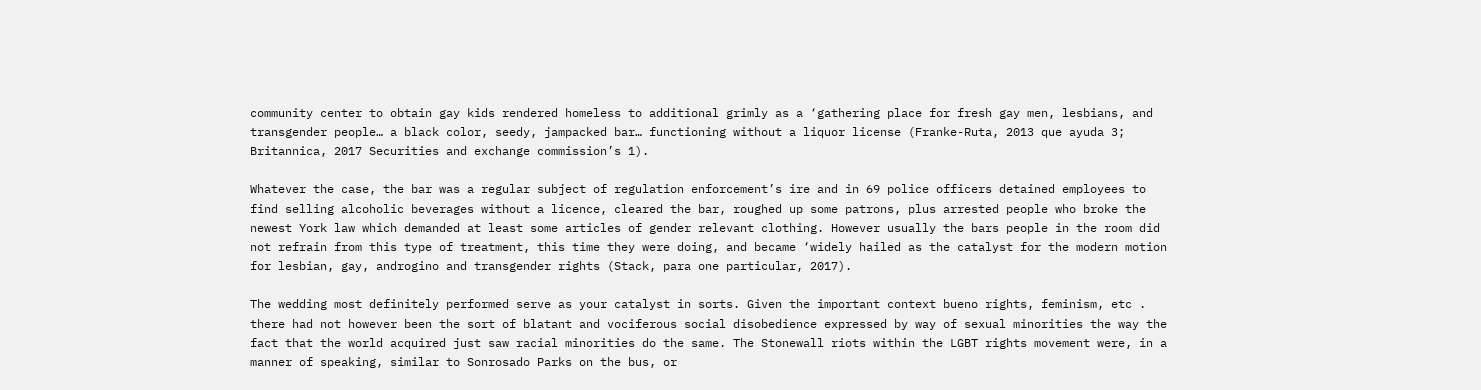community center to obtain gay kids rendered homeless to additional grimly as a ‘gathering place for fresh gay men, lesbians, and transgender people… a black color, seedy, jampacked bar… functioning without a liquor license (Franke-Ruta, 2013 que ayuda 3; Britannica, 2017 Securities and exchange commission’s 1).

Whatever the case, the bar was a regular subject of regulation enforcement’s ire and in 69 police officers detained employees to find selling alcoholic beverages without a licence, cleared the bar, roughed up some patrons, plus arrested people who broke the newest York law which demanded at least some articles of gender relevant clothing. However usually the bars people in the room did not refrain from this type of treatment, this time they were doing, and became ‘widely hailed as the catalyst for the modern motion for lesbian, gay, androgino and transgender rights (Stack, para one particular, 2017).

The wedding most definitely performed serve as your catalyst in sorts. Given the important context bueno rights, feminism, etc . there had not however been the sort of blatant and vociferous social disobedience expressed by way of sexual minorities the way the fact that the world acquired just saw racial minorities do the same. The Stonewall riots within the LGBT rights movement were, in a manner of speaking, similar to Sonrosado Parks on the bus, or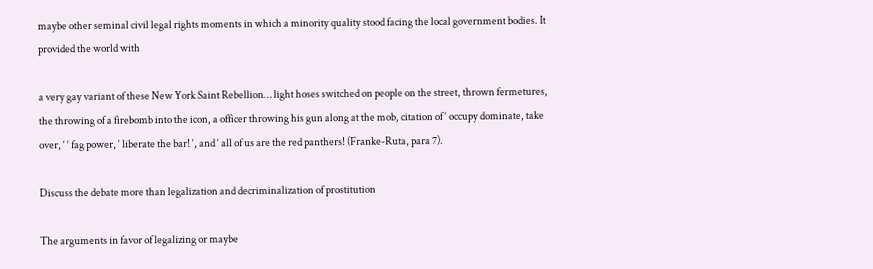maybe other seminal civil legal rights moments in which a minority quality stood facing the local government bodies. It provided the world with

a very gay variant of these New York Saint Rebellion… light hoses switched on people on the street, thrown fermetures, the throwing of a firebomb into the icon, a officer throwing his gun along at the mob, citation of ‘ occupy dominate, take over, ‘ ‘ fag power, ‘ liberate the bar! ‘, and ‘ all of us are the red panthers! (Franke-Ruta, para 7).

Discuss the debate more than legalization and decriminalization of prostitution

The arguments in favor of legalizing or maybe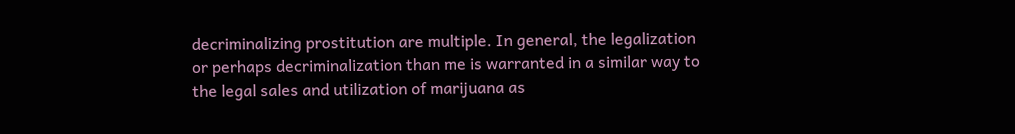decriminalizing prostitution are multiple. In general, the legalization or perhaps decriminalization than me is warranted in a similar way to the legal sales and utilization of marijuana as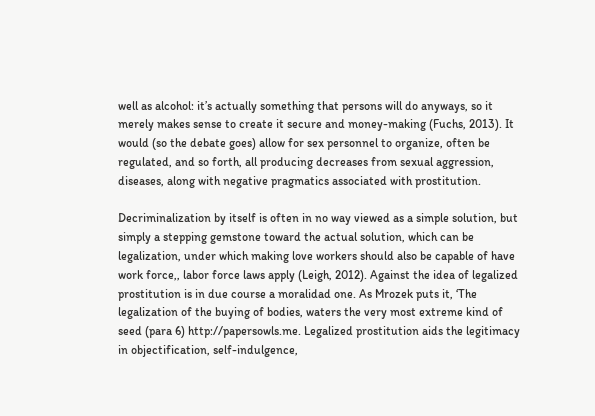well as alcohol: it’s actually something that persons will do anyways, so it merely makes sense to create it secure and money-making (Fuchs, 2013). It would (so the debate goes) allow for sex personnel to organize, often be regulated, and so forth, all producing decreases from sexual aggression, diseases, along with negative pragmatics associated with prostitution.

Decriminalization by itself is often in no way viewed as a simple solution, but simply a stepping gemstone toward the actual solution, which can be legalization, under which making love workers should also be capable of have work force,, labor force laws apply (Leigh, 2012). Against the idea of legalized prostitution is in due course a moralidad one. As Mrozek puts it, ‘The legalization of the buying of bodies, waters the very most extreme kind of seed (para 6) http://papersowls.me. Legalized prostitution aids the legitimacy in objectification, self-indulgence,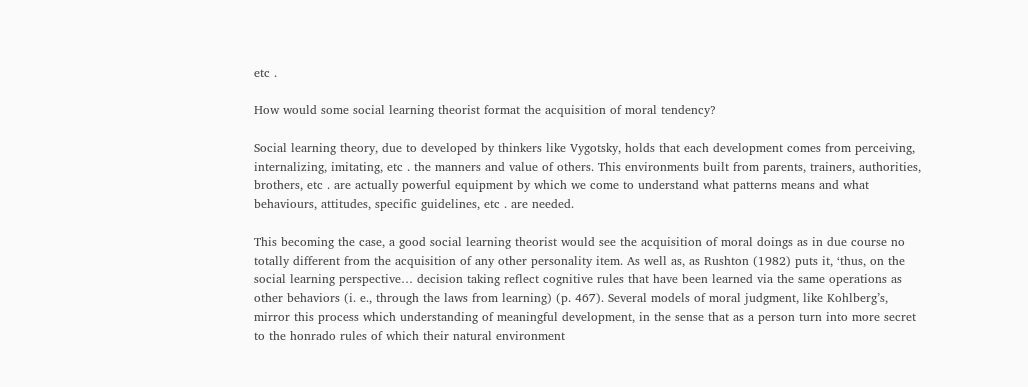etc .

How would some social learning theorist format the acquisition of moral tendency?

Social learning theory, due to developed by thinkers like Vygotsky, holds that each development comes from perceiving, internalizing, imitating, etc . the manners and value of others. This environments built from parents, trainers, authorities, brothers, etc . are actually powerful equipment by which we come to understand what patterns means and what behaviours, attitudes, specific guidelines, etc . are needed.

This becoming the case, a good social learning theorist would see the acquisition of moral doings as in due course no totally different from the acquisition of any other personality item. As well as, as Rushton (1982) puts it, ‘thus, on the social learning perspective… decision taking reflect cognitive rules that have been learned via the same operations as other behaviors (i. e., through the laws from learning) (p. 467). Several models of moral judgment, like Kohlberg’s, mirror this process which understanding of meaningful development, in the sense that as a person turn into more secret to the honrado rules of which their natural environment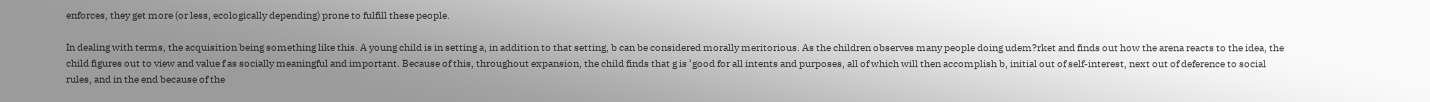enforces, they get more (or less, ecologically depending) prone to fulfill these people.

In dealing with terms, the acquisition being something like this. A young child is in setting a, in addition to that setting, b can be considered morally meritorious. As the children observes many people doing udem?rket and finds out how the arena reacts to the idea, the child figures out to view and value f as socially meaningful and important. Because of this, throughout expansion, the child finds that g is ‘good for all intents and purposes, all of which will then accomplish b, initial out of self-interest, next out of deference to social rules, and in the end because of the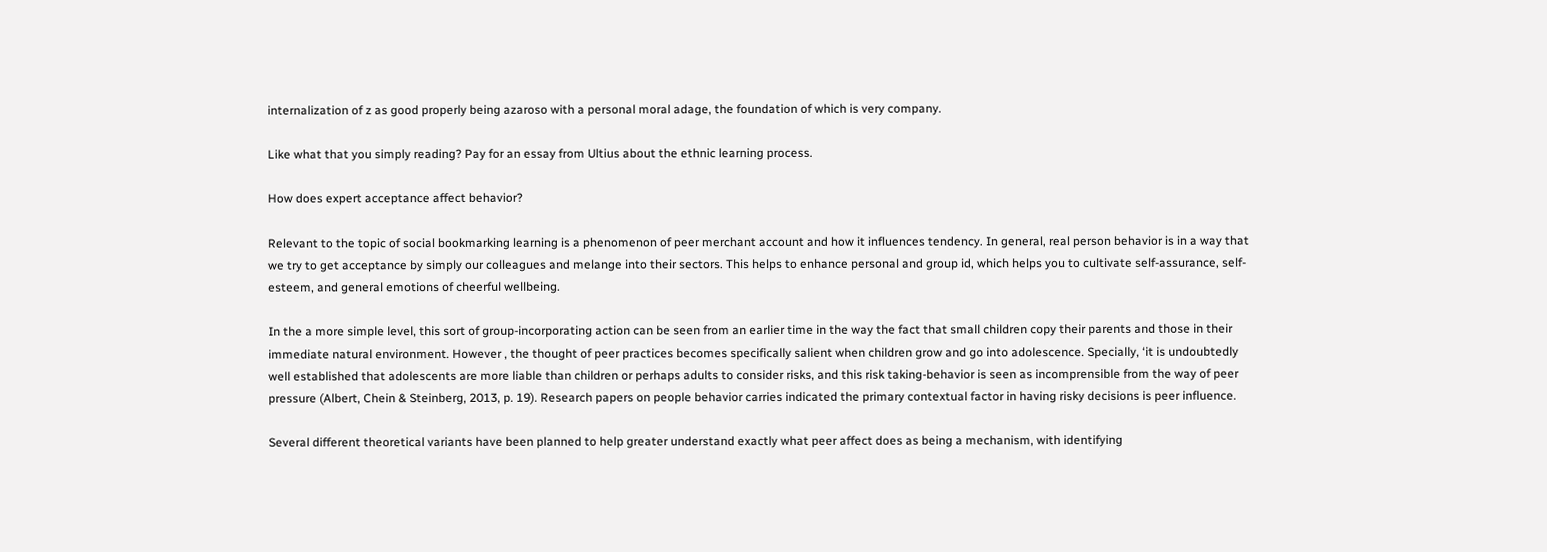internalization of z as good properly being azaroso with a personal moral adage, the foundation of which is very company.

Like what that you simply reading? Pay for an essay from Ultius about the ethnic learning process.

How does expert acceptance affect behavior?

Relevant to the topic of social bookmarking learning is a phenomenon of peer merchant account and how it influences tendency. In general, real person behavior is in a way that we try to get acceptance by simply our colleagues and melange into their sectors. This helps to enhance personal and group id, which helps you to cultivate self-assurance, self-esteem, and general emotions of cheerful wellbeing.

In the a more simple level, this sort of group-incorporating action can be seen from an earlier time in the way the fact that small children copy their parents and those in their immediate natural environment. However , the thought of peer practices becomes specifically salient when children grow and go into adolescence. Specially, ‘it is undoubtedly well established that adolescents are more liable than children or perhaps adults to consider risks, and this risk taking-behavior is seen as incomprensible from the way of peer pressure (Albert, Chein & Steinberg, 2013, p. 19). Research papers on people behavior carries indicated the primary contextual factor in having risky decisions is peer influence.

Several different theoretical variants have been planned to help greater understand exactly what peer affect does as being a mechanism, with identifying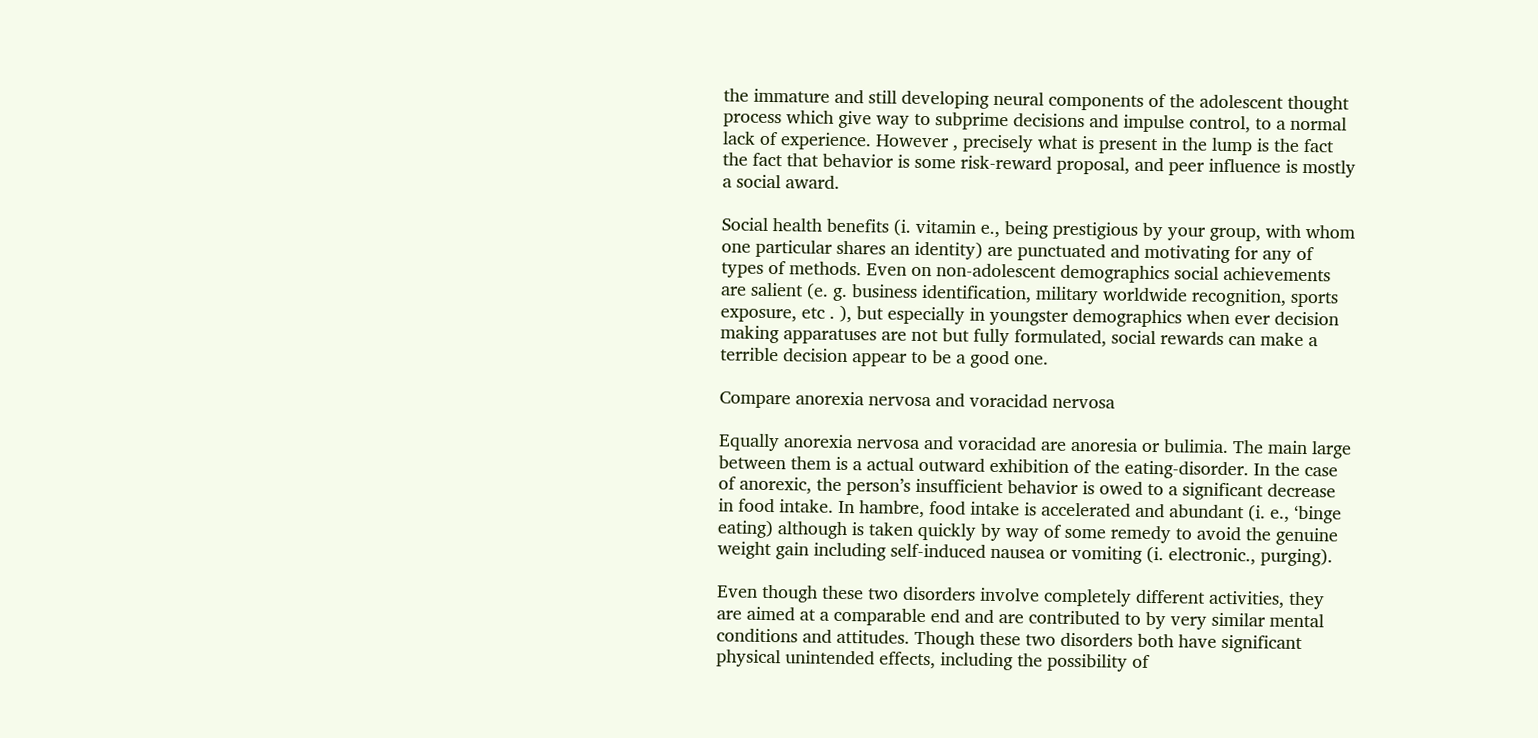the immature and still developing neural components of the adolescent thought process which give way to subprime decisions and impulse control, to a normal lack of experience. However , precisely what is present in the lump is the fact the fact that behavior is some risk-reward proposal, and peer influence is mostly a social award.

Social health benefits (i. vitamin e., being prestigious by your group, with whom one particular shares an identity) are punctuated and motivating for any of types of methods. Even on non-adolescent demographics social achievements are salient (e. g. business identification, military worldwide recognition, sports exposure, etc . ), but especially in youngster demographics when ever decision making apparatuses are not but fully formulated, social rewards can make a terrible decision appear to be a good one.

Compare anorexia nervosa and voracidad nervosa

Equally anorexia nervosa and voracidad are anoresia or bulimia. The main large between them is a actual outward exhibition of the eating-disorder. In the case of anorexic, the person’s insufficient behavior is owed to a significant decrease in food intake. In hambre, food intake is accelerated and abundant (i. e., ‘binge eating) although is taken quickly by way of some remedy to avoid the genuine weight gain including self-induced nausea or vomiting (i. electronic., purging).

Even though these two disorders involve completely different activities, they are aimed at a comparable end and are contributed to by very similar mental conditions and attitudes. Though these two disorders both have significant physical unintended effects, including the possibility of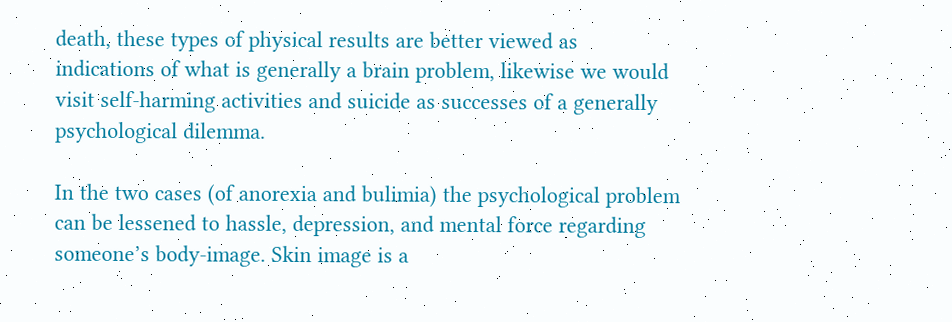death, these types of physical results are better viewed as indications of what is generally a brain problem, likewise we would visit self-harming activities and suicide as successes of a generally psychological dilemma.

In the two cases (of anorexia and bulimia) the psychological problem can be lessened to hassle, depression, and mental force regarding someone’s body-image. Skin image is a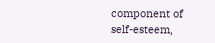component of self-esteem,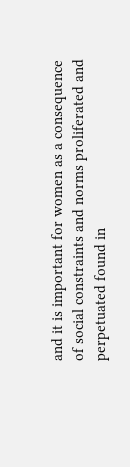and it is important for women as a consequence of social constraints and norms proliferated and perpetuated found in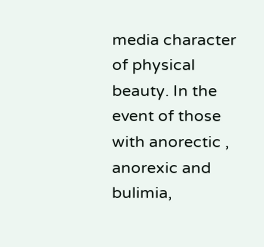media character of physical beauty. In the event of those with anorectic , anorexic and bulimia,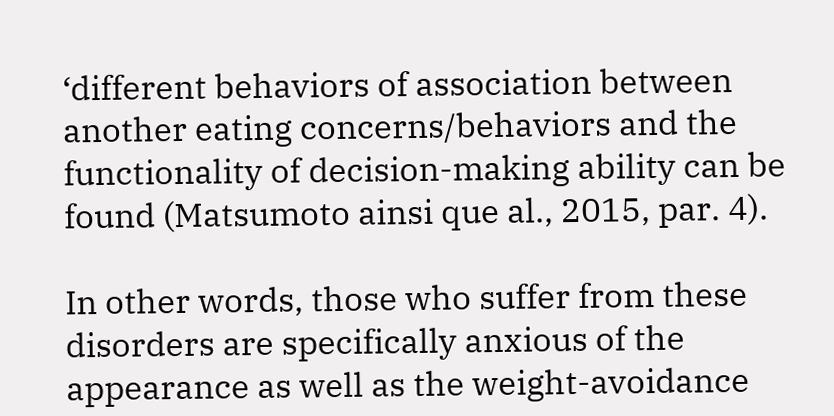‘different behaviors of association between another eating concerns/behaviors and the functionality of decision-making ability can be found (Matsumoto ainsi que al., 2015, par. 4).

In other words, those who suffer from these disorders are specifically anxious of the appearance as well as the weight-avoidance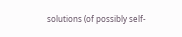solutions (of possibly self-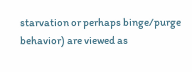starvation or perhaps binge/purge behavior) are viewed as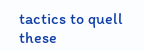tactics to quell these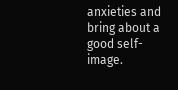anxieties and bring about a good self-image.